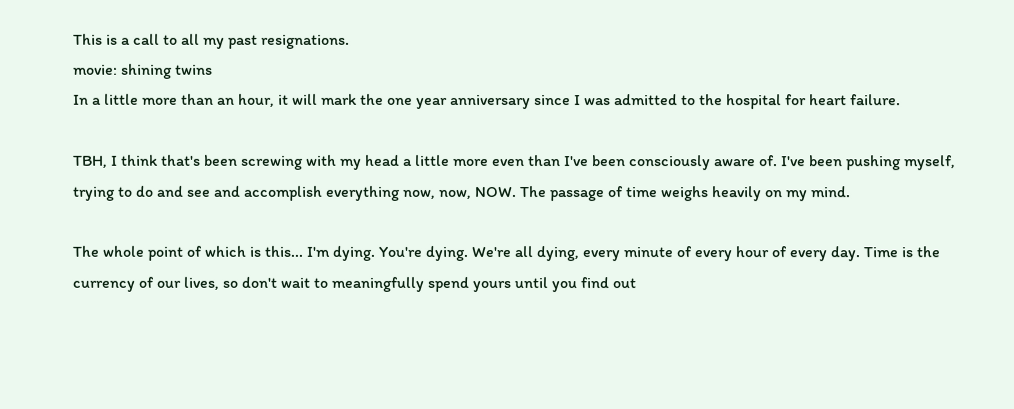This is a call to all my past resignations.
movie: shining twins
In a little more than an hour, it will mark the one year anniversary since I was admitted to the hospital for heart failure.

TBH, I think that's been screwing with my head a little more even than I've been consciously aware of. I've been pushing myself, trying to do and see and accomplish everything now, now, NOW. The passage of time weighs heavily on my mind.

The whole point of which is this... I'm dying. You're dying. We're all dying, every minute of every hour of every day. Time is the currency of our lives, so don't wait to meaningfully spend yours until you find out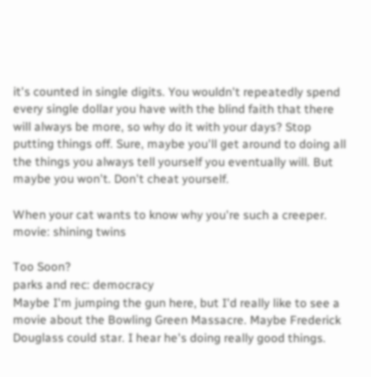it's counted in single digits. You wouldn't repeatedly spend every single dollar you have with the blind faith that there will always be more, so why do it with your days? Stop putting things off. Sure, maybe you'll get around to doing all the things you always tell yourself you eventually will. But maybe you won't. Don't cheat yourself.

When your cat wants to know why you're such a creeper.
movie: shining twins

Too Soon?
parks and rec: democracy
Maybe I'm jumping the gun here, but I'd really like to see a movie about the Bowling Green Massacre. Maybe Frederick Douglass could star. I hear he's doing really good things.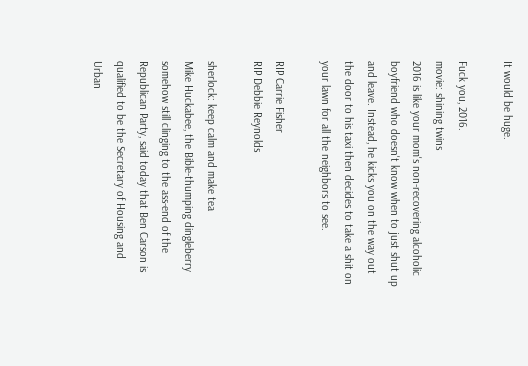It would be huge.

Fuck you, 2016.
movie: shining twins
2016 is like your mom's non-recovering alcoholic boyfriend who doesn't know when to just shut up and leave. Instead, he kicks you on the way out the door to his taxi then decides to take a shit on your lawn for all the neighbors to see.

RIP Carrie Fisher
RIP Debbie Reynolds

sherlock: keep calm and make tea
Mike Huckabee, the Bible-thumping dingleberry somehow still clinging to the ass-end of the Republican Party, said today that Ben Carson is qualified to be the Secretary of Housing and Urban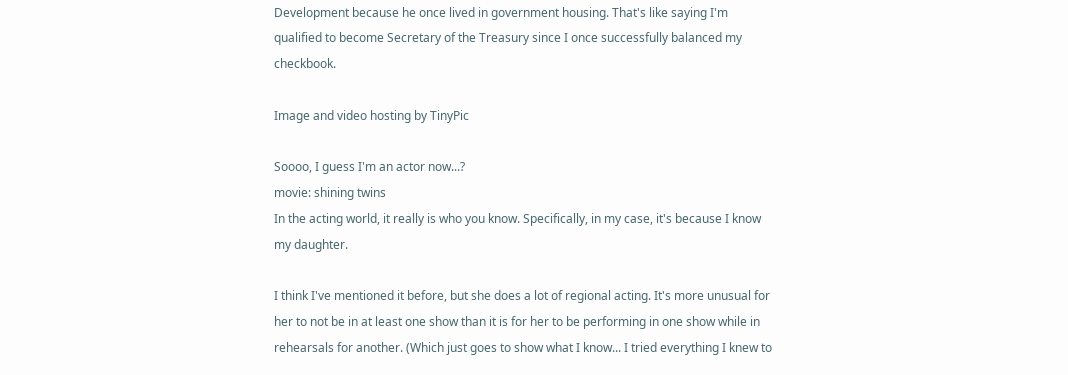Development because he once lived in government housing. That's like saying I'm qualified to become Secretary of the Treasury since I once successfully balanced my checkbook.

Image and video hosting by TinyPic

Soooo, I guess I'm an actor now...?
movie: shining twins
In the acting world, it really is who you know. Specifically, in my case, it's because I know my daughter.

I think I've mentioned it before, but she does a lot of regional acting. It's more unusual for her to not be in at least one show than it is for her to be performing in one show while in rehearsals for another. (Which just goes to show what I know... I tried everything I knew to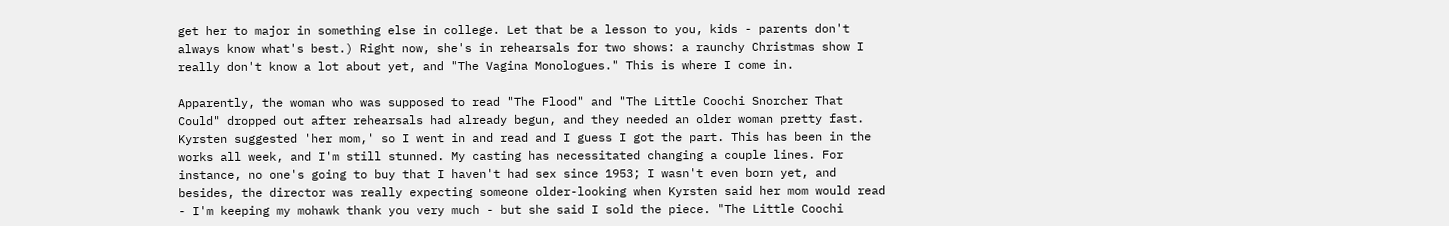get her to major in something else in college. Let that be a lesson to you, kids - parents don't always know what's best.) Right now, she's in rehearsals for two shows: a raunchy Christmas show I really don't know a lot about yet, and "The Vagina Monologues." This is where I come in.

Apparently, the woman who was supposed to read "The Flood" and "The Little Coochi Snorcher That Could" dropped out after rehearsals had already begun, and they needed an older woman pretty fast. Kyrsten suggested 'her mom,' so I went in and read and I guess I got the part. This has been in the works all week, and I'm still stunned. My casting has necessitated changing a couple lines. For instance, no one's going to buy that I haven't had sex since 1953; I wasn't even born yet, and besides, the director was really expecting someone older-looking when Kyrsten said her mom would read - I'm keeping my mohawk thank you very much - but she said I sold the piece. "The Little Coochi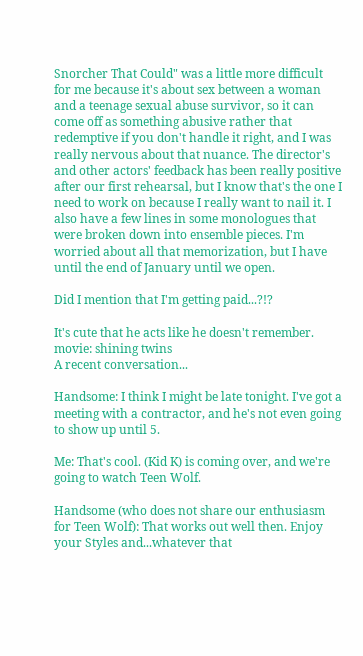Snorcher That Could" was a little more difficult for me because it's about sex between a woman and a teenage sexual abuse survivor, so it can come off as something abusive rather that redemptive if you don't handle it right, and I was really nervous about that nuance. The director's and other actors' feedback has been really positive after our first rehearsal, but I know that's the one I need to work on because I really want to nail it. I also have a few lines in some monologues that were broken down into ensemble pieces. I'm worried about all that memorization, but I have until the end of January until we open.

Did I mention that I'm getting paid...?!?

It's cute that he acts like he doesn't remember.
movie: shining twins
A recent conversation...

Handsome: I think I might be late tonight. I've got a meeting with a contractor, and he's not even going to show up until 5.

Me: That's cool. (Kid K) is coming over, and we're going to watch Teen Wolf.

Handsome (who does not share our enthusiasm for Teen Wolf): That works out well then. Enjoy your Styles and...whatever that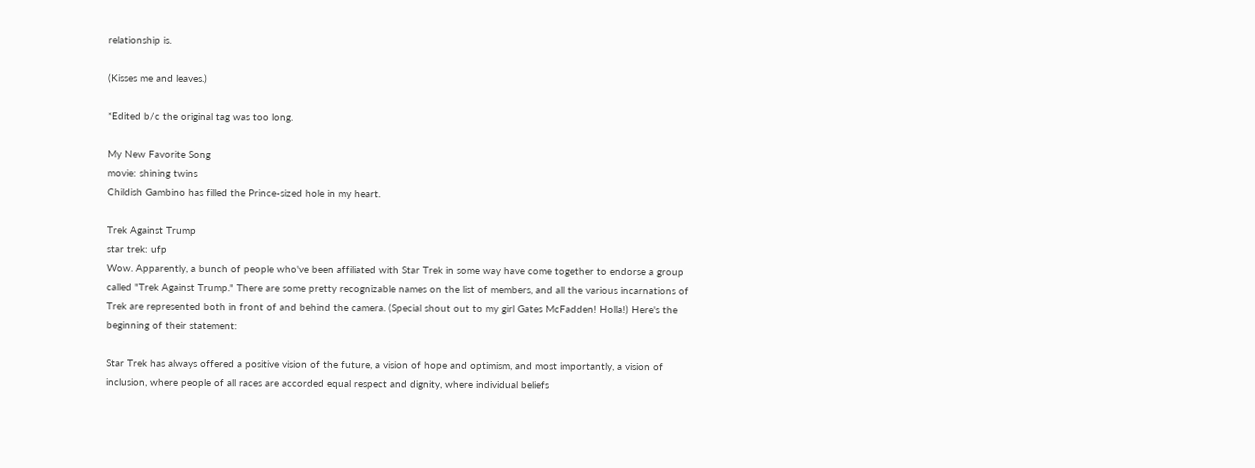relationship is.

(Kisses me and leaves.)

*Edited b/c the original tag was too long.

My New Favorite Song
movie: shining twins
Childish Gambino has filled the Prince-sized hole in my heart.

Trek Against Trump
star trek: ufp
Wow. Apparently, a bunch of people who've been affiliated with Star Trek in some way have come together to endorse a group called "Trek Against Trump." There are some pretty recognizable names on the list of members, and all the various incarnations of Trek are represented both in front of and behind the camera. (Special shout out to my girl Gates McFadden! Holla!) Here's the beginning of their statement:

Star Trek has always offered a positive vision of the future, a vision of hope and optimism, and most importantly, a vision of inclusion, where people of all races are accorded equal respect and dignity, where individual beliefs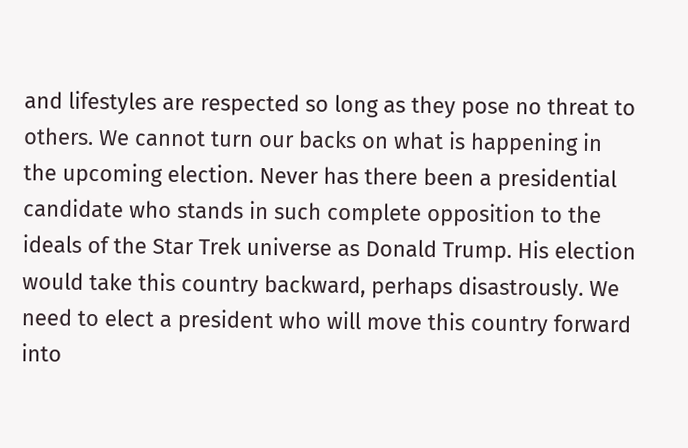and lifestyles are respected so long as they pose no threat to others. We cannot turn our backs on what is happening in the upcoming election. Never has there been a presidential candidate who stands in such complete opposition to the ideals of the Star Trek universe as Donald Trump. His election would take this country backward, perhaps disastrously. We need to elect a president who will move this country forward into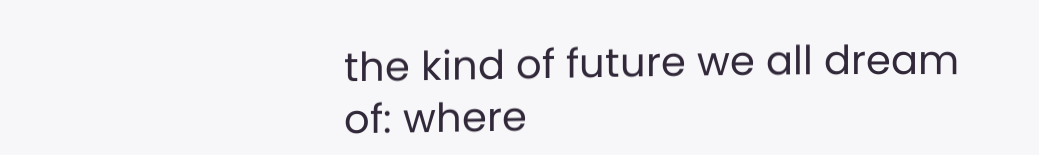the kind of future we all dream of: where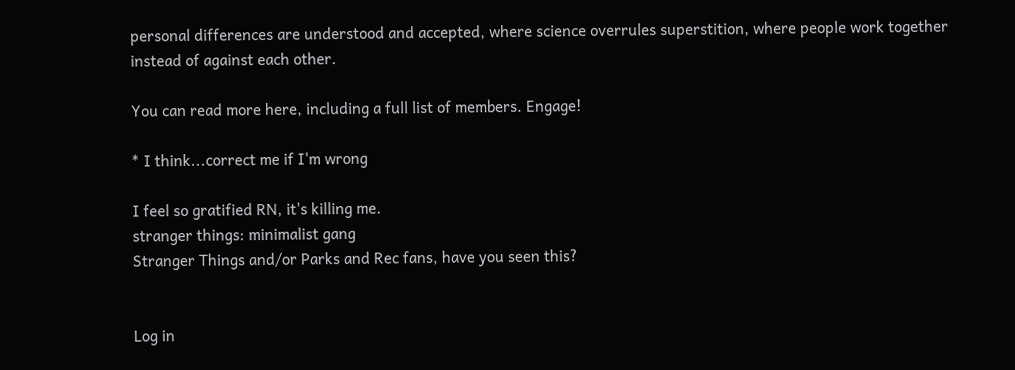personal differences are understood and accepted, where science overrules superstition, where people work together instead of against each other.

You can read more here, including a full list of members. Engage!

* I think...correct me if I'm wrong

I feel so gratified RN, it's killing me.
stranger things: minimalist gang
Stranger Things and/or Parks and Rec fans, have you seen this?


Log in